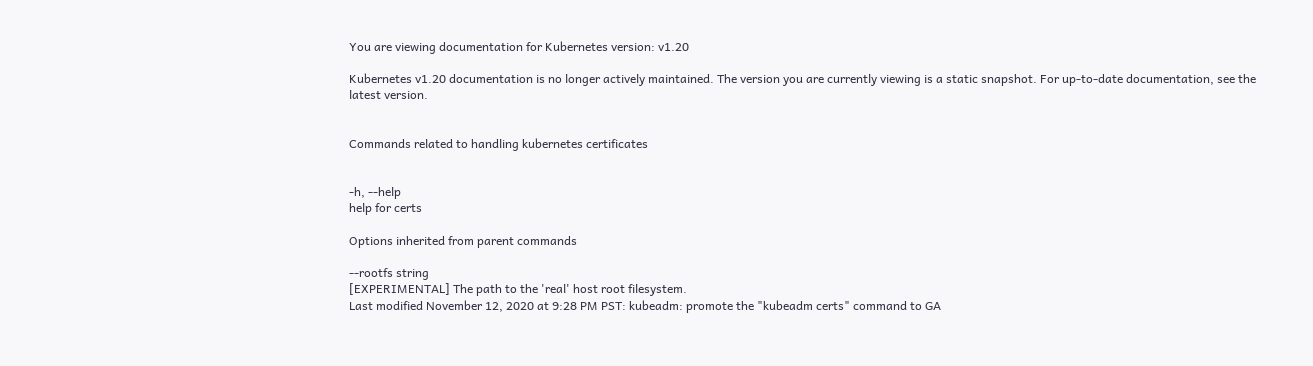You are viewing documentation for Kubernetes version: v1.20

Kubernetes v1.20 documentation is no longer actively maintained. The version you are currently viewing is a static snapshot. For up-to-date documentation, see the latest version.


Commands related to handling kubernetes certificates


-h, --help
help for certs

Options inherited from parent commands

--rootfs string
[EXPERIMENTAL] The path to the 'real' host root filesystem.
Last modified November 12, 2020 at 9:28 PM PST: kubeadm: promote the "kubeadm certs" command to GA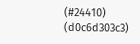(#24410) (d0c6d303c3)